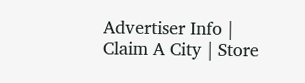Advertiser Info | Claim A City | Store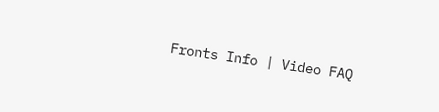Fronts Info | Video FAQ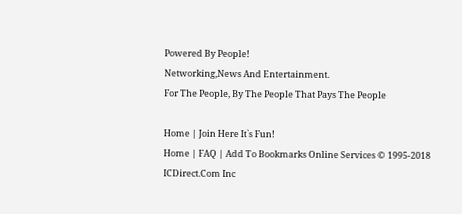Powered By People!
Networking,News And Entertainment.
For The People, By The People That Pays The People

Home | Join Here It`s Fun!
Home | FAQ | Add To Bookmarks Online Services © 1995-2018 ICDirect.Com Inc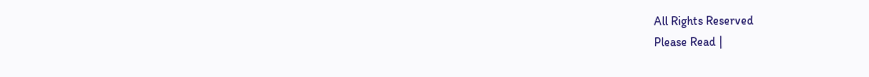All Rights Reserved
Please Read |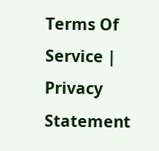Terms Of Service | Privacy Statement